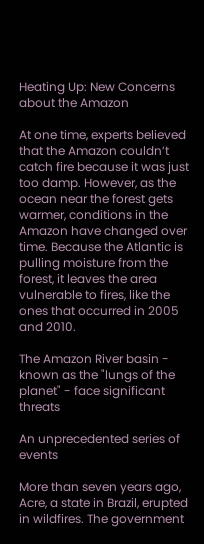Heating Up: New Concerns about the Amazon

At one time, experts believed that the Amazon couldn’t catch fire because it was just too damp. However, as the ocean near the forest gets warmer, conditions in the Amazon have changed over time. Because the Atlantic is pulling moisture from the forest, it leaves the area vulnerable to fires, like the ones that occurred in 2005 and 2010.

The Amazon River basin - known as the "lungs of the planet" - face significant threats

An unprecedented series of events

More than seven years ago, Acre, a state in Brazil, erupted in wildfires. The government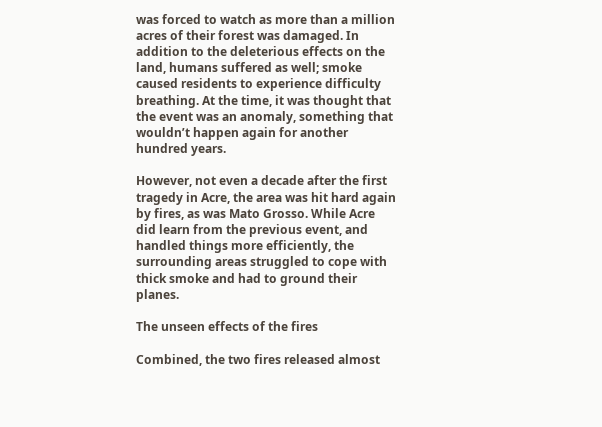was forced to watch as more than a million acres of their forest was damaged. In addition to the deleterious effects on the land, humans suffered as well; smoke caused residents to experience difficulty breathing. At the time, it was thought that the event was an anomaly, something that wouldn’t happen again for another hundred years.

However, not even a decade after the first tragedy in Acre, the area was hit hard again by fires, as was Mato Grosso. While Acre did learn from the previous event, and handled things more efficiently, the surrounding areas struggled to cope with thick smoke and had to ground their planes.

The unseen effects of the fires

Combined, the two fires released almost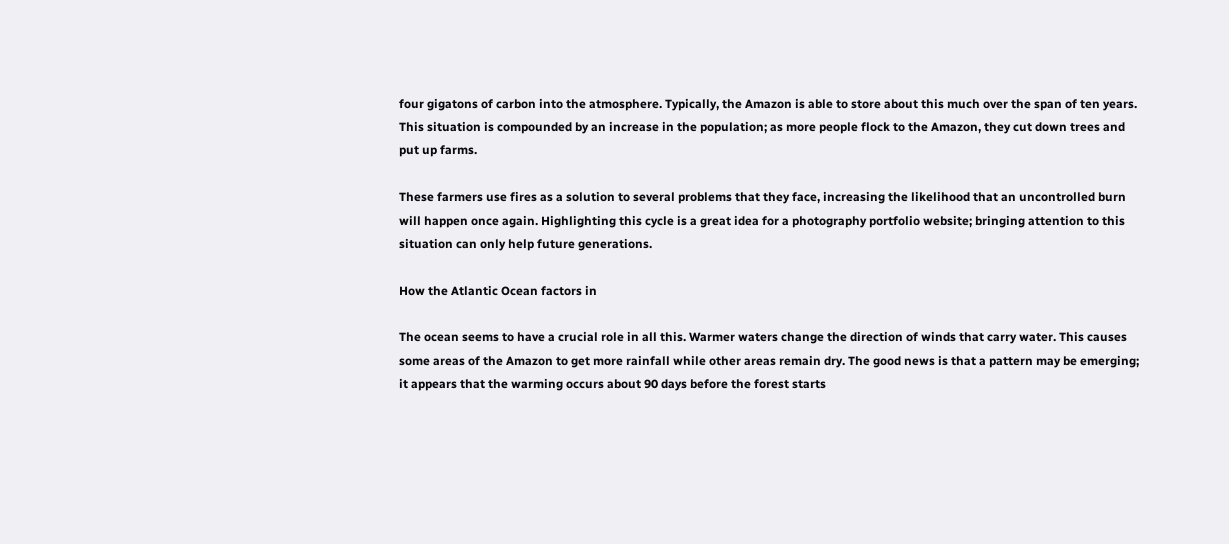four gigatons of carbon into the atmosphere. Typically, the Amazon is able to store about this much over the span of ten years. This situation is compounded by an increase in the population; as more people flock to the Amazon, they cut down trees and put up farms.

These farmers use fires as a solution to several problems that they face, increasing the likelihood that an uncontrolled burn will happen once again. Highlighting this cycle is a great idea for a photography portfolio website; bringing attention to this situation can only help future generations.

How the Atlantic Ocean factors in

The ocean seems to have a crucial role in all this. Warmer waters change the direction of winds that carry water. This causes some areas of the Amazon to get more rainfall while other areas remain dry. The good news is that a pattern may be emerging; it appears that the warming occurs about 90 days before the forest starts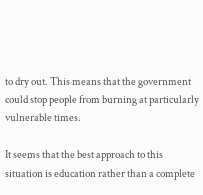to dry out. This means that the government could stop people from burning at particularly vulnerable times.

It seems that the best approach to this situation is education rather than a complete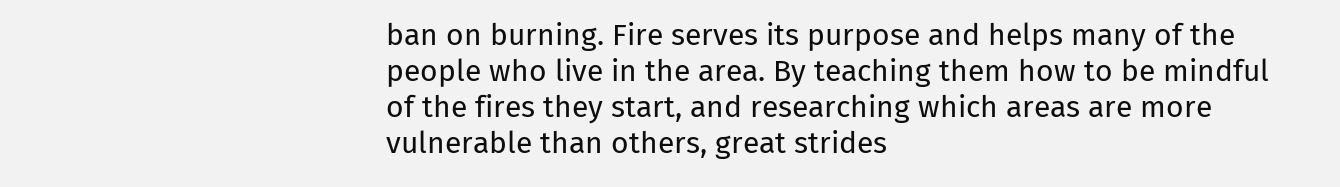ban on burning. Fire serves its purpose and helps many of the people who live in the area. By teaching them how to be mindful of the fires they start, and researching which areas are more vulnerable than others, great strides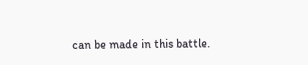can be made in this battle.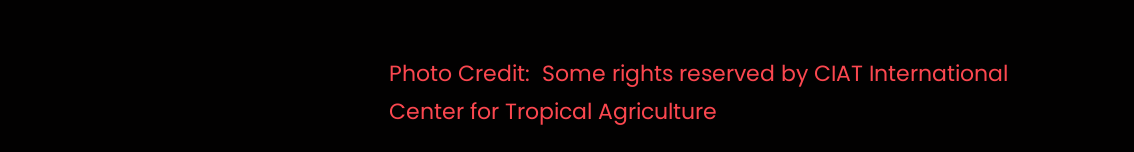Photo Credit:  Some rights reserved by CIAT International Center for Tropical Agriculture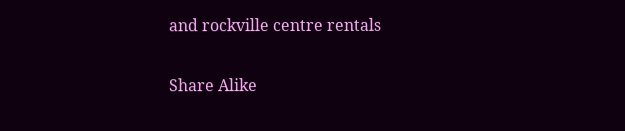and rockville centre rentals

Share Alike